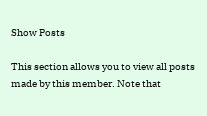Show Posts

This section allows you to view all posts made by this member. Note that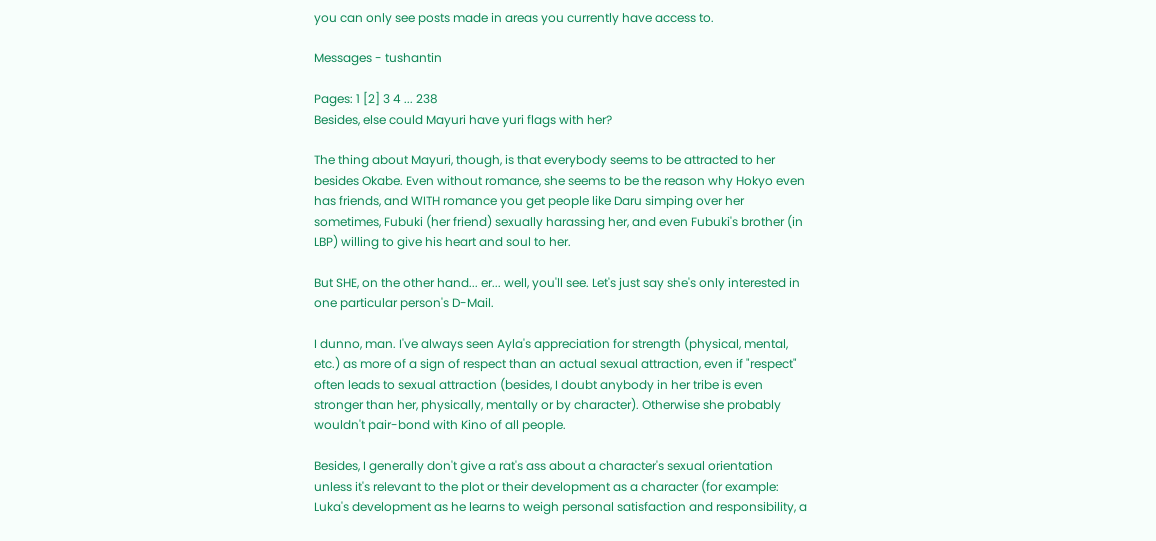you can only see posts made in areas you currently have access to.

Messages - tushantin

Pages: 1 [2] 3 4 ... 238
Besides, else could Mayuri have yuri flags with her?

The thing about Mayuri, though, is that everybody seems to be attracted to her besides Okabe. Even without romance, she seems to be the reason why Hokyo even has friends, and WITH romance you get people like Daru simping over her sometimes, Fubuki (her friend) sexually harassing her, and even Fubuki's brother (in LBP) willing to give his heart and soul to her.

But SHE, on the other hand... er... well, you'll see. Let's just say she's only interested in one particular person's D-Mail.

I dunno, man. I've always seen Ayla's appreciation for strength (physical, mental, etc.) as more of a sign of respect than an actual sexual attraction, even if "respect" often leads to sexual attraction (besides, I doubt anybody in her tribe is even stronger than her, physically, mentally or by character). Otherwise she probably wouldn't pair-bond with Kino of all people.

Besides, I generally don't give a rat's ass about a character's sexual orientation unless it's relevant to the plot or their development as a character (for example: Luka's development as he learns to weigh personal satisfaction and responsibility, a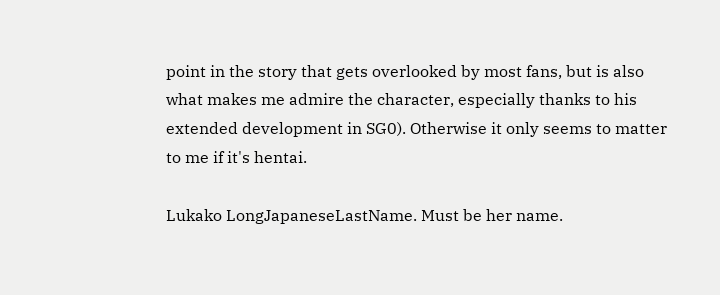point in the story that gets overlooked by most fans, but is also what makes me admire the character, especially thanks to his extended development in SG0). Otherwise it only seems to matter to me if it's hentai.

Lukako LongJapaneseLastName. Must be her name.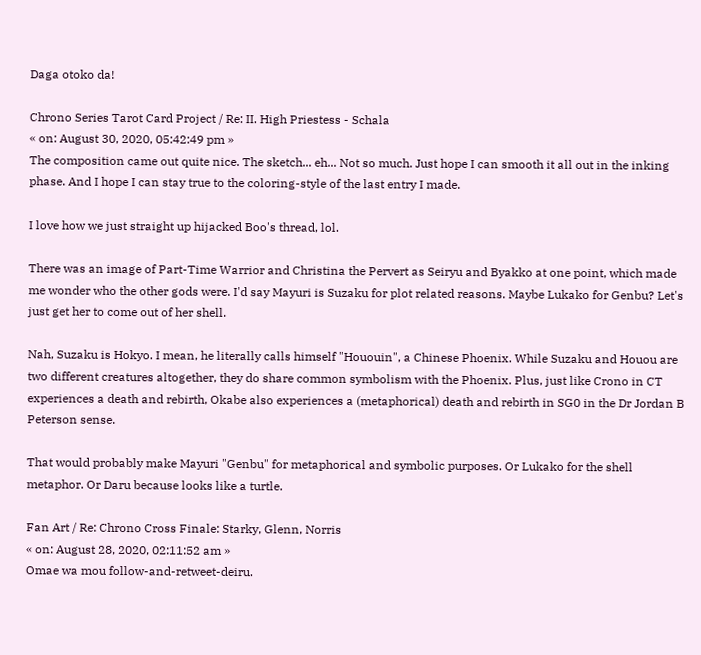Daga otoko da!

Chrono Series Tarot Card Project / Re: II. High Priestess - Schala
« on: August 30, 2020, 05:42:49 pm »
The composition came out quite nice. The sketch... eh... Not so much. Just hope I can smooth it all out in the inking phase. And I hope I can stay true to the coloring-style of the last entry I made.

I love how we just straight up hijacked Boo's thread, lol.

There was an image of Part-Time Warrior and Christina the Pervert as Seiryu and Byakko at one point, which made me wonder who the other gods were. I'd say Mayuri is Suzaku for plot related reasons. Maybe Lukako for Genbu? Let's just get her to come out of her shell.

Nah, Suzaku is Hokyo. I mean, he literally calls himself "Hououin", a Chinese Phoenix. While Suzaku and Houou are two different creatures altogether, they do share common symbolism with the Phoenix. Plus, just like Crono in CT experiences a death and rebirth, Okabe also experiences a (metaphorical) death and rebirth in SG0 in the Dr Jordan B Peterson sense.

That would probably make Mayuri "Genbu" for metaphorical and symbolic purposes. Or Lukako for the shell metaphor. Or Daru because looks like a turtle.

Fan Art / Re: Chrono Cross Finale: Starky, Glenn, Norris
« on: August 28, 2020, 02:11:52 am »
Omae wa mou follow-and-retweet-deiru.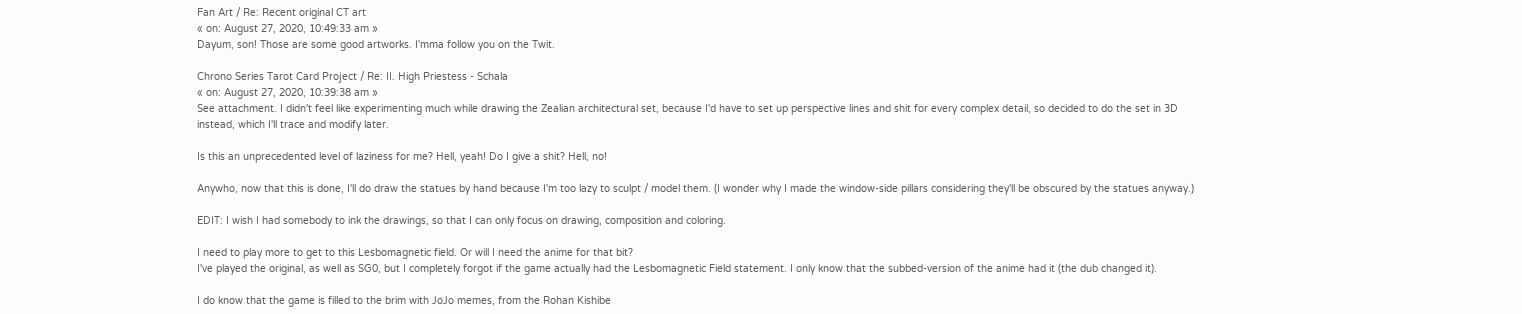Fan Art / Re: Recent original CT art
« on: August 27, 2020, 10:49:33 am »
Dayum, son! Those are some good artworks. I'mma follow you on the Twit.

Chrono Series Tarot Card Project / Re: II. High Priestess - Schala
« on: August 27, 2020, 10:39:38 am »
See attachment. I didn't feel like experimenting much while drawing the Zealian architectural set, because I'd have to set up perspective lines and shit for every complex detail, so decided to do the set in 3D instead, which I'll trace and modify later.

Is this an unprecedented level of laziness for me? Hell, yeah! Do I give a shit? Hell, no!

Anywho, now that this is done, I'll do draw the statues by hand because I'm too lazy to sculpt / model them. (I wonder why I made the window-side pillars considering they'll be obscured by the statues anyway.)

EDIT: I wish I had somebody to ink the drawings, so that I can only focus on drawing, composition and coloring.

I need to play more to get to this Lesbomagnetic field. Or will I need the anime for that bit?
I've played the original, as well as SG0, but I completely forgot if the game actually had the Lesbomagnetic Field statement. I only know that the subbed-version of the anime had it (the dub changed it).

I do know that the game is filled to the brim with JoJo memes, from the Rohan Kishibe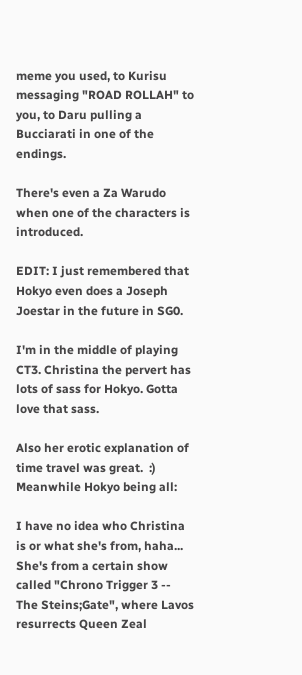meme you used, to Kurisu messaging "ROAD ROLLAH" to you, to Daru pulling a Bucciarati in one of the endings.

There's even a Za Warudo when one of the characters is introduced.

EDIT: I just remembered that Hokyo even does a Joseph Joestar in the future in SG0.

I'm in the middle of playing CT3. Christina the pervert has lots of sass for Hokyo. Gotta love that sass.

Also her erotic explanation of time travel was great.  :)
Meanwhile Hokyo being all:

I have no idea who Christina is or what she's from, haha...
She's from a certain show called "Chrono Trigger 3 -- The Steins;Gate", where Lavos resurrects Queen Zeal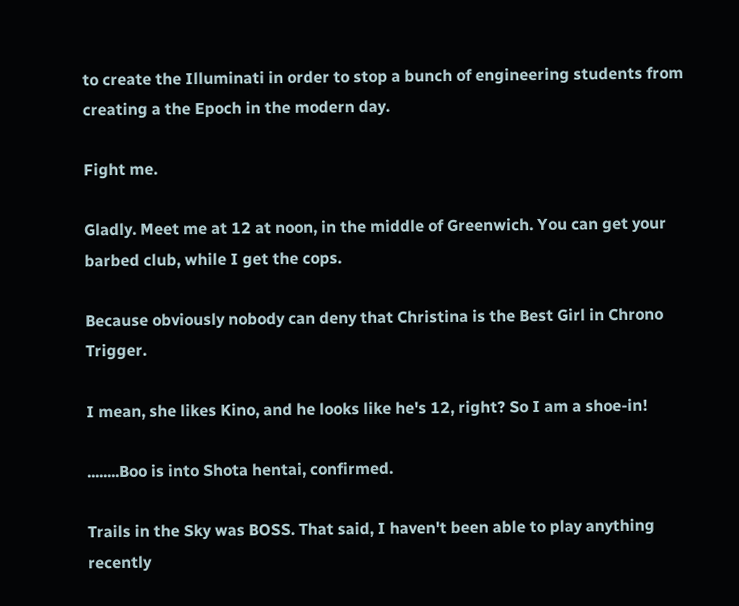to create the Illuminati in order to stop a bunch of engineering students from creating a the Epoch in the modern day.

Fight me.

Gladly. Meet me at 12 at noon, in the middle of Greenwich. You can get your barbed club, while I get the cops.

Because obviously nobody can deny that Christina is the Best Girl in Chrono Trigger.

I mean, she likes Kino, and he looks like he's 12, right? So I am a shoe-in!

........Boo is into Shota hentai, confirmed.

Trails in the Sky was BOSS. That said, I haven't been able to play anything recently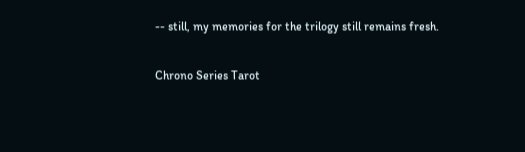-- still, my memories for the trilogy still remains fresh.

Chrono Series Tarot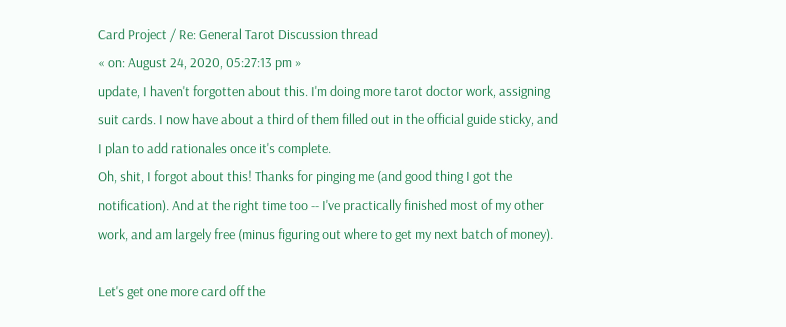Card Project / Re: General Tarot Discussion thread
« on: August 24, 2020, 05:27:13 pm »
update, I haven't forgotten about this. I'm doing more tarot doctor work, assigning suit cards. I now have about a third of them filled out in the official guide sticky, and I plan to add rationales once it's complete.
Oh, shit, I forgot about this! Thanks for pinging me (and good thing I got the notification). And at the right time too -- I've practically finished most of my other work, and am largely free (minus figuring out where to get my next batch of money).

Let's get one more card off the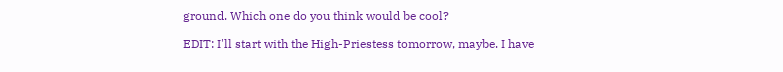ground. Which one do you think would be cool?

EDIT: I'll start with the High-Priestess tomorrow, maybe. I have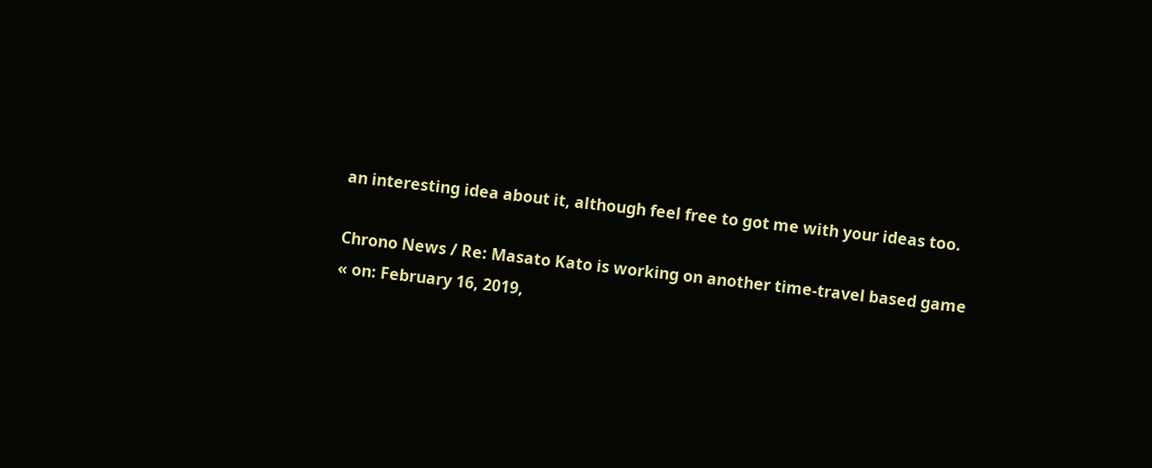an interesting idea about it, although feel free to got me with your ideas too.

Chrono News / Re: Masato Kato is working on another time-travel based game
« on: February 16, 2019,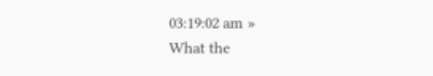03:19:02 am »
What the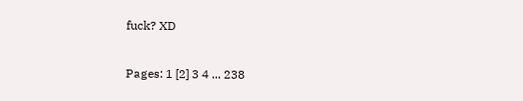fuck? XD

Pages: 1 [2] 3 4 ... 238